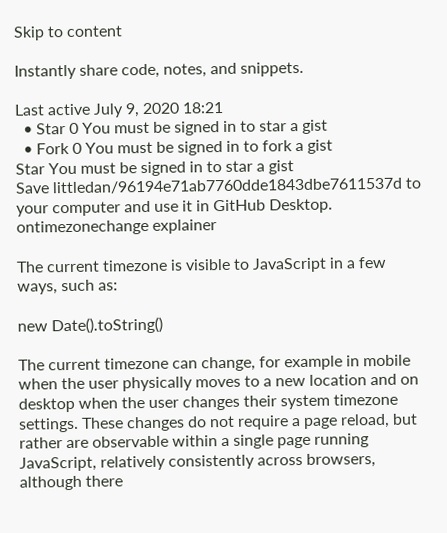Skip to content

Instantly share code, notes, and snippets.

Last active July 9, 2020 18:21
  • Star 0 You must be signed in to star a gist
  • Fork 0 You must be signed in to fork a gist
Star You must be signed in to star a gist
Save littledan/96194e71ab7760dde1843dbe7611537d to your computer and use it in GitHub Desktop.
ontimezonechange explainer

The current timezone is visible to JavaScript in a few ways, such as:

new Date().toString()

The current timezone can change, for example in mobile when the user physically moves to a new location and on desktop when the user changes their system timezone settings. These changes do not require a page reload, but rather are observable within a single page running JavaScript, relatively consistently across browsers, although there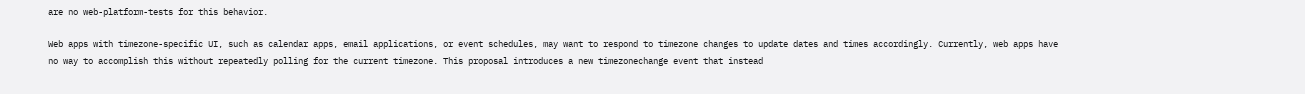are no web-platform-tests for this behavior.

Web apps with timezone-specific UI, such as calendar apps, email applications, or event schedules, may want to respond to timezone changes to update dates and times accordingly. Currently, web apps have no way to accomplish this without repeatedly polling for the current timezone. This proposal introduces a new timezonechange event that instead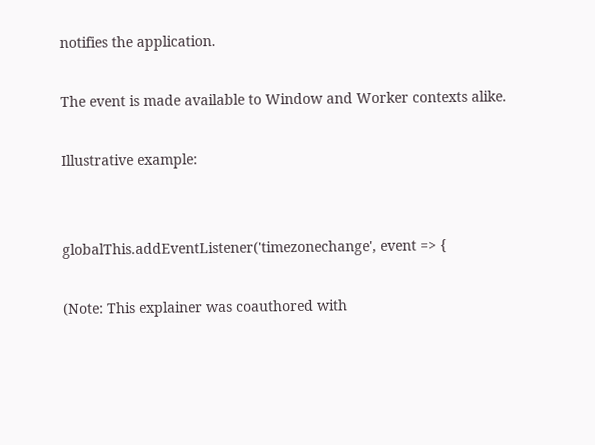notifies the application.

The event is made available to Window and Worker contexts alike.

Illustrative example:


globalThis.addEventListener('timezonechange', event => {

(Note: This explainer was coauthored with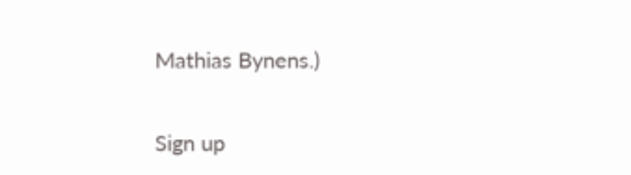Mathias Bynens.)

Sign up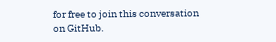for free to join this conversation on GitHub.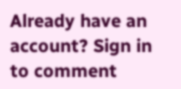Already have an account? Sign in to comment